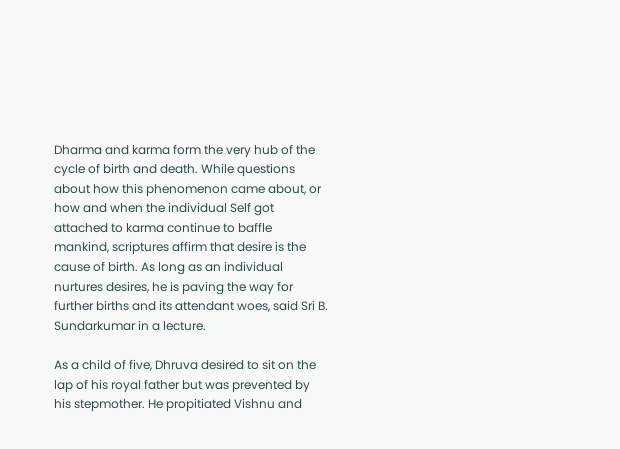Dharma and karma form the very hub of the cycle of birth and death. While questions about how this phenomenon came about, or how and when the individual Self got attached to karma continue to baffle mankind, scriptures affirm that desire is the cause of birth. As long as an individual nurtures desires, he is paving the way for further births and its attendant woes, said Sri B. Sundarkumar in a lecture.

As a child of five, Dhruva desired to sit on the lap of his royal father but was prevented by his stepmother. He propitiated Vishnu and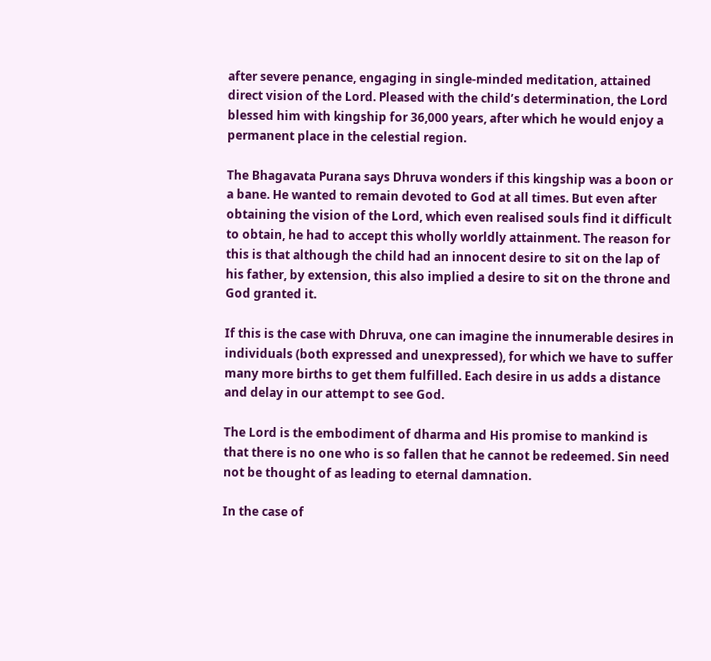after severe penance, engaging in single-minded meditation, attained direct vision of the Lord. Pleased with the child’s determination, the Lord blessed him with kingship for 36,000 years, after which he would enjoy a permanent place in the celestial region.

The Bhagavata Purana says Dhruva wonders if this kingship was a boon or a bane. He wanted to remain devoted to God at all times. But even after obtaining the vision of the Lord, which even realised souls find it difficult to obtain, he had to accept this wholly worldly attainment. The reason for this is that although the child had an innocent desire to sit on the lap of his father, by extension, this also implied a desire to sit on the throne and God granted it.

If this is the case with Dhruva, one can imagine the innumerable desires in individuals (both expressed and unexpressed), for which we have to suffer many more births to get them fulfilled. Each desire in us adds a distance and delay in our attempt to see God.

The Lord is the embodiment of dharma and His promise to mankind is that there is no one who is so fallen that he cannot be redeemed. Sin need not be thought of as leading to eternal damnation.

In the case of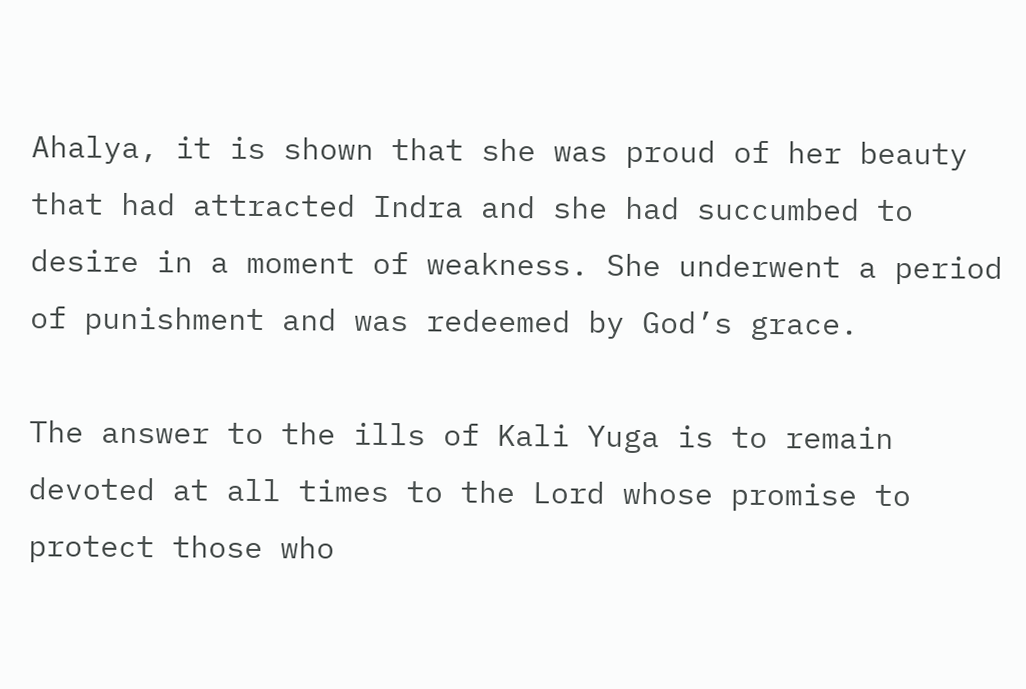Ahalya, it is shown that she was proud of her beauty that had attracted Indra and she had succumbed to desire in a moment of weakness. She underwent a period of punishment and was redeemed by God’s grace.

The answer to the ills of Kali Yuga is to remain devoted at all times to the Lord whose promise to protect those who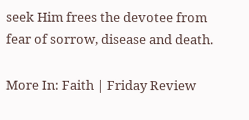seek Him frees the devotee from fear of sorrow, disease and death.

More In: Faith | Friday Review